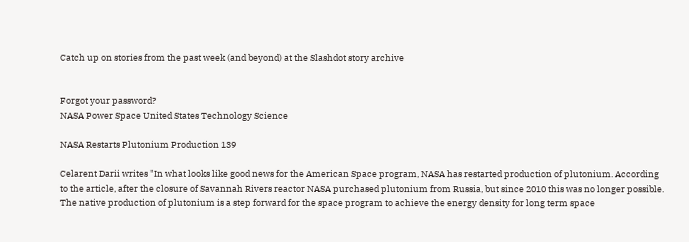Catch up on stories from the past week (and beyond) at the Slashdot story archive


Forgot your password?
NASA Power Space United States Technology Science

NASA Restarts Plutonium Production 139

Celarent Darii writes "In what looks like good news for the American Space program, NASA has restarted production of plutonium. According to the article, after the closure of Savannah Rivers reactor NASA purchased plutonium from Russia, but since 2010 this was no longer possible. The native production of plutonium is a step forward for the space program to achieve the energy density for long term space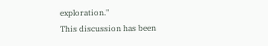exploration."
This discussion has been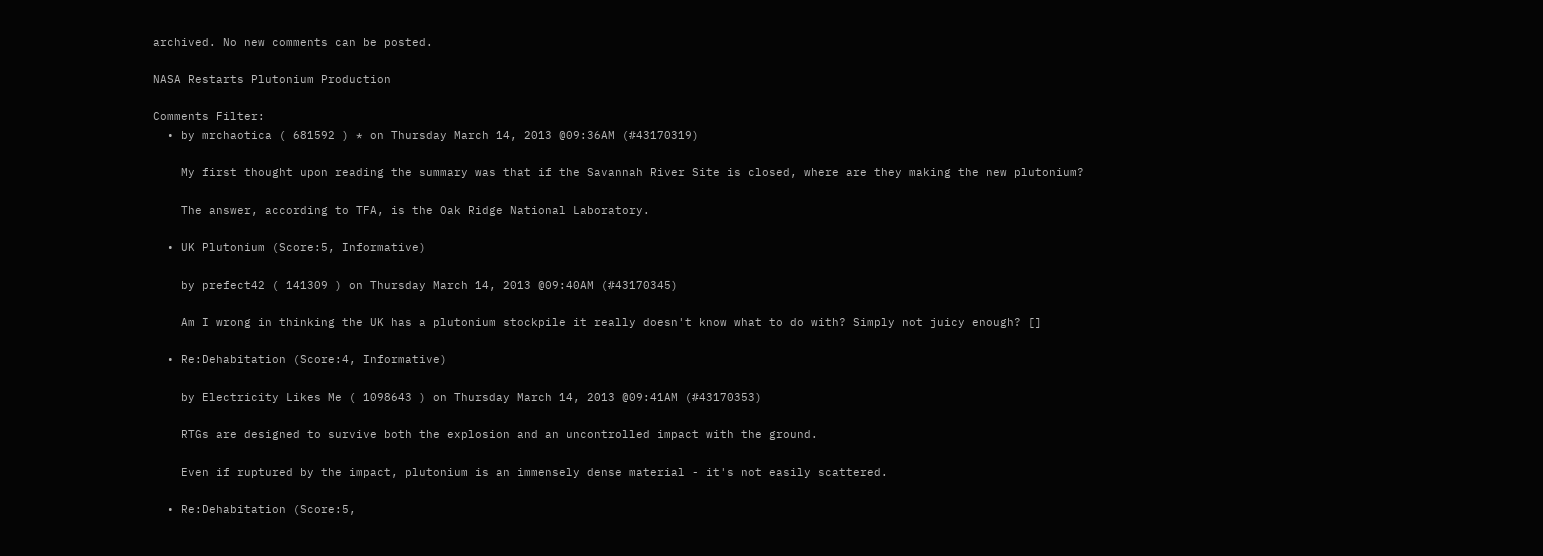archived. No new comments can be posted.

NASA Restarts Plutonium Production

Comments Filter:
  • by mrchaotica ( 681592 ) * on Thursday March 14, 2013 @09:36AM (#43170319)

    My first thought upon reading the summary was that if the Savannah River Site is closed, where are they making the new plutonium?

    The answer, according to TFA, is the Oak Ridge National Laboratory.

  • UK Plutonium (Score:5, Informative)

    by prefect42 ( 141309 ) on Thursday March 14, 2013 @09:40AM (#43170345)

    Am I wrong in thinking the UK has a plutonium stockpile it really doesn't know what to do with? Simply not juicy enough? []

  • Re:Dehabitation (Score:4, Informative)

    by Electricity Likes Me ( 1098643 ) on Thursday March 14, 2013 @09:41AM (#43170353)

    RTGs are designed to survive both the explosion and an uncontrolled impact with the ground.

    Even if ruptured by the impact, plutonium is an immensely dense material - it's not easily scattered.

  • Re:Dehabitation (Score:5,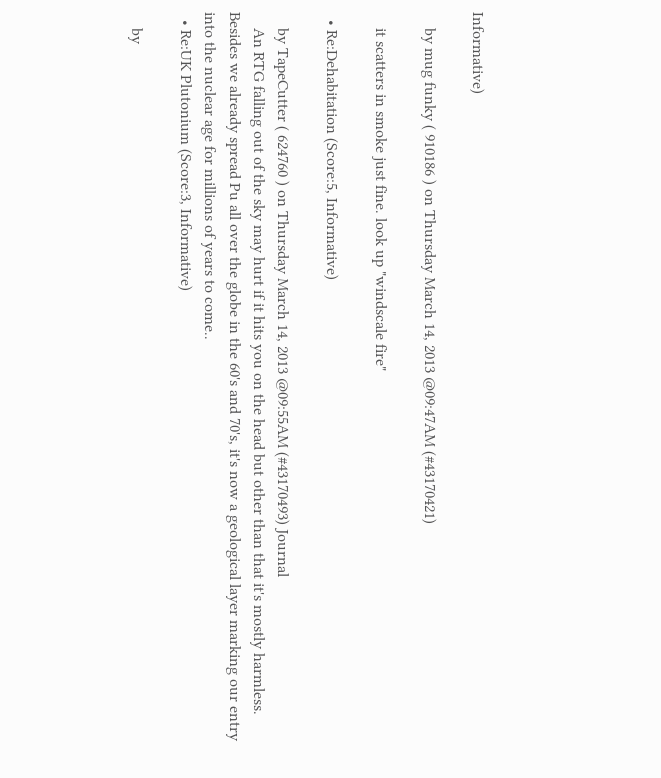Informative)

    by mug funky ( 910186 ) on Thursday March 14, 2013 @09:47AM (#43170421)

    it scatters in smoke just fine. look up "windscale fire"

  • Re:Dehabitation (Score:5, Informative)

    by TapeCutter ( 624760 ) on Thursday March 14, 2013 @09:55AM (#43170493) Journal
    An RTG falling out of the sky may hurt if it hits you on the head but other than that it's mostly harmless. Besides we already spread Pu all over the globe in the 60's and 70's, it's now a geological layer marking our entry into the nuclear age for millions of years to come..
  • Re:UK Plutonium (Score:3, Informative)

    by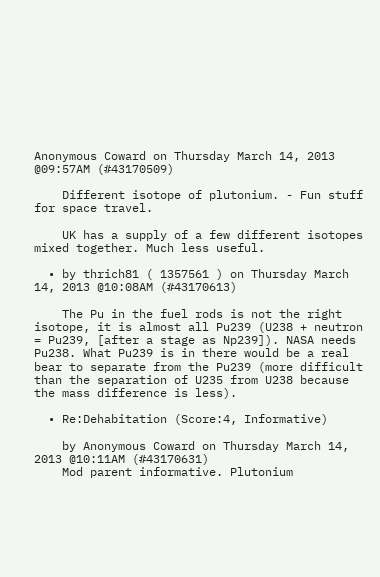Anonymous Coward on Thursday March 14, 2013 @09:57AM (#43170509)

    Different isotope of plutonium. - Fun stuff for space travel.

    UK has a supply of a few different isotopes mixed together. Much less useful.

  • by thrich81 ( 1357561 ) on Thursday March 14, 2013 @10:08AM (#43170613)

    The Pu in the fuel rods is not the right isotope, it is almost all Pu239 (U238 + neutron = Pu239, [after a stage as Np239]). NASA needs Pu238. What Pu239 is in there would be a real bear to separate from the Pu239 (more difficult than the separation of U235 from U238 because the mass difference is less).

  • Re:Dehabitation (Score:4, Informative)

    by Anonymous Coward on Thursday March 14, 2013 @10:11AM (#43170631)
    Mod parent informative. Plutonium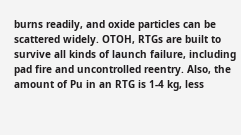burns readily, and oxide particles can be scattered widely. OTOH, RTGs are built to survive all kinds of launch failure, including pad fire and uncontrolled reentry. Also, the amount of Pu in an RTG is 1-4 kg, less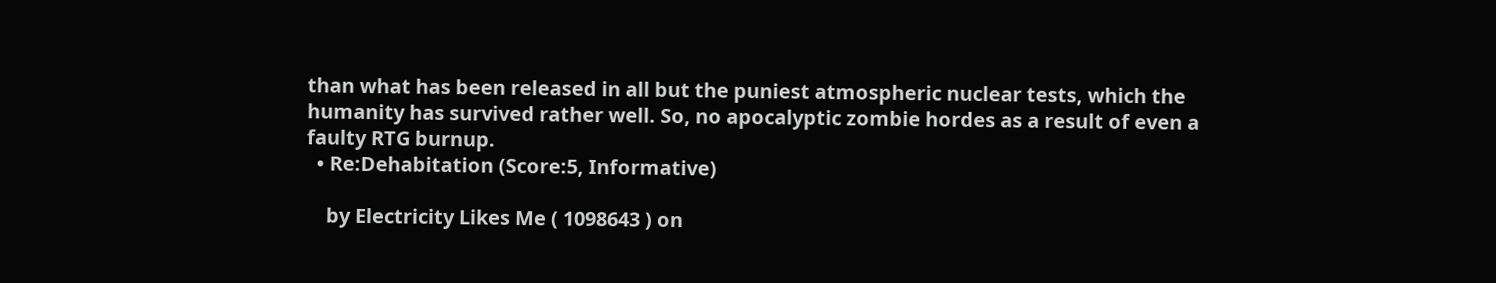than what has been released in all but the puniest atmospheric nuclear tests, which the humanity has survived rather well. So, no apocalyptic zombie hordes as a result of even a faulty RTG burnup.
  • Re:Dehabitation (Score:5, Informative)

    by Electricity Likes Me ( 1098643 ) on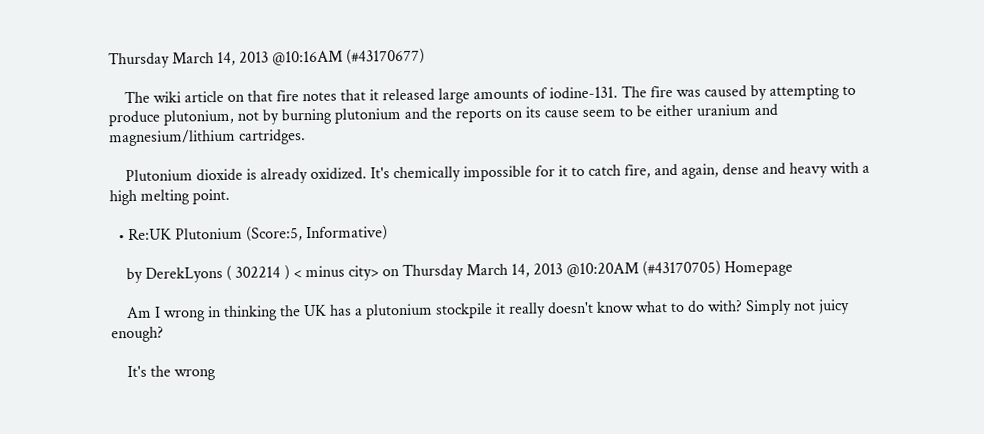Thursday March 14, 2013 @10:16AM (#43170677)

    The wiki article on that fire notes that it released large amounts of iodine-131. The fire was caused by attempting to produce plutonium, not by burning plutonium and the reports on its cause seem to be either uranium and magnesium/lithium cartridges.

    Plutonium dioxide is already oxidized. It's chemically impossible for it to catch fire, and again, dense and heavy with a high melting point.

  • Re:UK Plutonium (Score:5, Informative)

    by DerekLyons ( 302214 ) < minus city> on Thursday March 14, 2013 @10:20AM (#43170705) Homepage

    Am I wrong in thinking the UK has a plutonium stockpile it really doesn't know what to do with? Simply not juicy enough?

    It's the wrong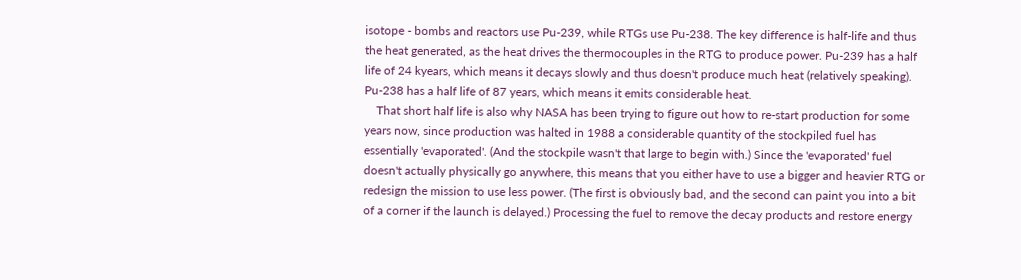isotope - bombs and reactors use Pu-239, while RTGs use Pu-238. The key difference is half-life and thus the heat generated, as the heat drives the thermocouples in the RTG to produce power. Pu-239 has a half life of 24 kyears, which means it decays slowly and thus doesn't produce much heat (relatively speaking). Pu-238 has a half life of 87 years, which means it emits considerable heat.
    That short half life is also why NASA has been trying to figure out how to re-start production for some years now, since production was halted in 1988 a considerable quantity of the stockpiled fuel has essentially 'evaporated'. (And the stockpile wasn't that large to begin with.) Since the 'evaporated' fuel doesn't actually physically go anywhere, this means that you either have to use a bigger and heavier RTG or redesign the mission to use less power. (The first is obviously bad, and the second can paint you into a bit of a corner if the launch is delayed.) Processing the fuel to remove the decay products and restore energy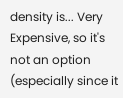density is... Very Expensive, so it's not an option (especially since it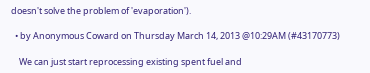doesn't solve the problem of 'evaporation').

  • by Anonymous Coward on Thursday March 14, 2013 @10:29AM (#43170773)

    We can just start reprocessing existing spent fuel and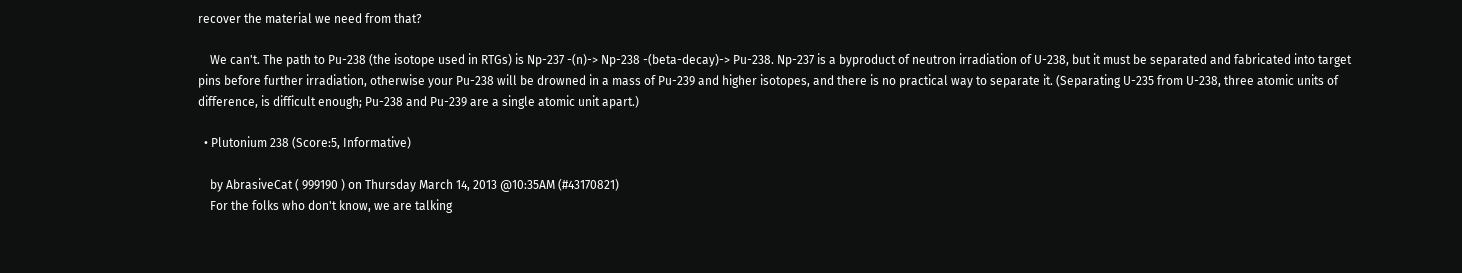recover the material we need from that?

    We can't. The path to Pu-238 (the isotope used in RTGs) is Np-237 -(n)-> Np-238 -(beta-decay)-> Pu-238. Np-237 is a byproduct of neutron irradiation of U-238, but it must be separated and fabricated into target pins before further irradiation, otherwise your Pu-238 will be drowned in a mass of Pu-239 and higher isotopes, and there is no practical way to separate it. (Separating U-235 from U-238, three atomic units of difference, is difficult enough; Pu-238 and Pu-239 are a single atomic unit apart.)

  • Plutonium 238 (Score:5, Informative)

    by AbrasiveCat ( 999190 ) on Thursday March 14, 2013 @10:35AM (#43170821)
    For the folks who don't know, we are talking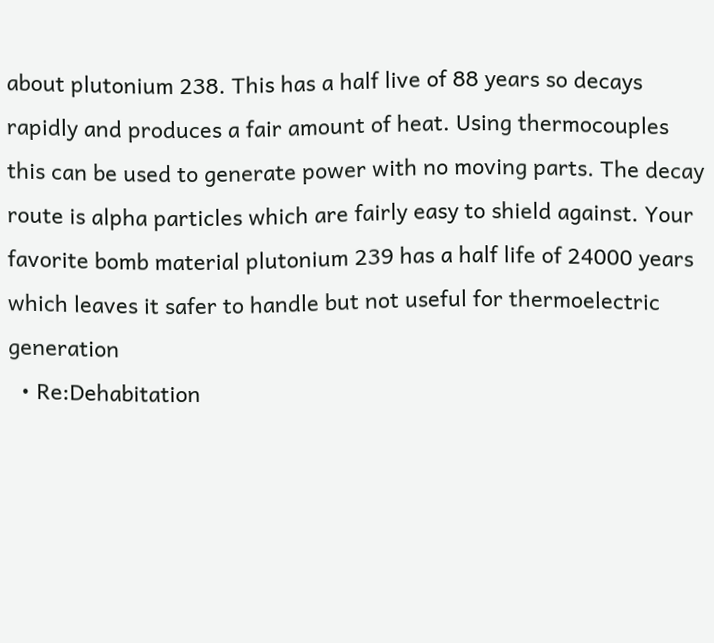about plutonium 238. This has a half live of 88 years so decays rapidly and produces a fair amount of heat. Using thermocouples this can be used to generate power with no moving parts. The decay route is alpha particles which are fairly easy to shield against. Your favorite bomb material plutonium 239 has a half life of 24000 years which leaves it safer to handle but not useful for thermoelectric generation
  • Re:Dehabitation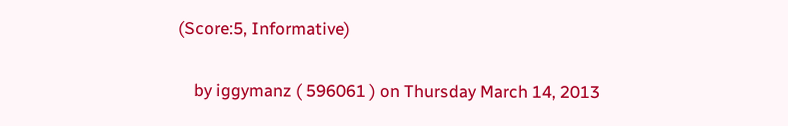(Score:5, Informative)

    by iggymanz ( 596061 ) on Thursday March 14, 2013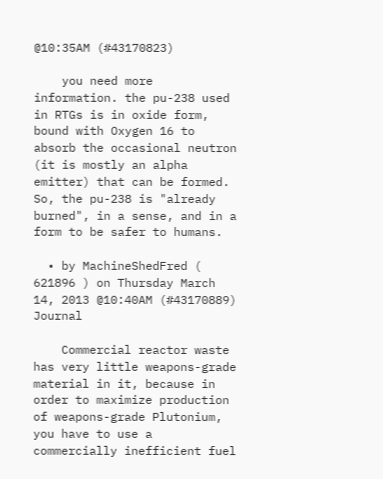@10:35AM (#43170823)

    you need more information. the pu-238 used in RTGs is in oxide form, bound with Oxygen 16 to absorb the occasional neutron (it is mostly an alpha emitter) that can be formed. So, the pu-238 is "already burned", in a sense, and in a form to be safer to humans.

  • by MachineShedFred ( 621896 ) on Thursday March 14, 2013 @10:40AM (#43170889) Journal

    Commercial reactor waste has very little weapons-grade material in it, because in order to maximize production of weapons-grade Plutonium, you have to use a commercially inefficient fuel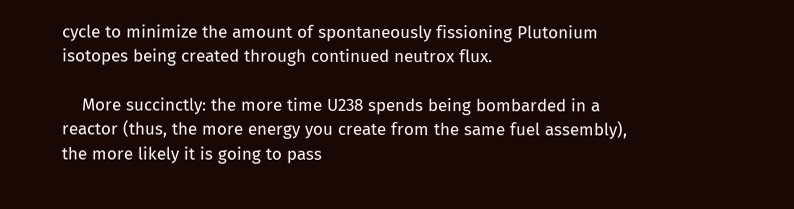cycle to minimize the amount of spontaneously fissioning Plutonium isotopes being created through continued neutrox flux.

    More succinctly: the more time U238 spends being bombarded in a reactor (thus, the more energy you create from the same fuel assembly), the more likely it is going to pass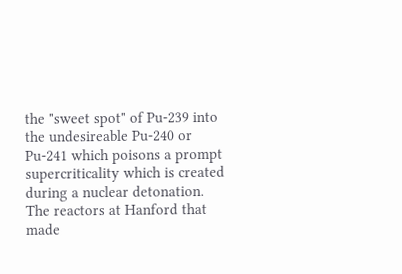the "sweet spot" of Pu-239 into the undesireable Pu-240 or Pu-241 which poisons a prompt supercriticality which is created during a nuclear detonation. The reactors at Hanford that made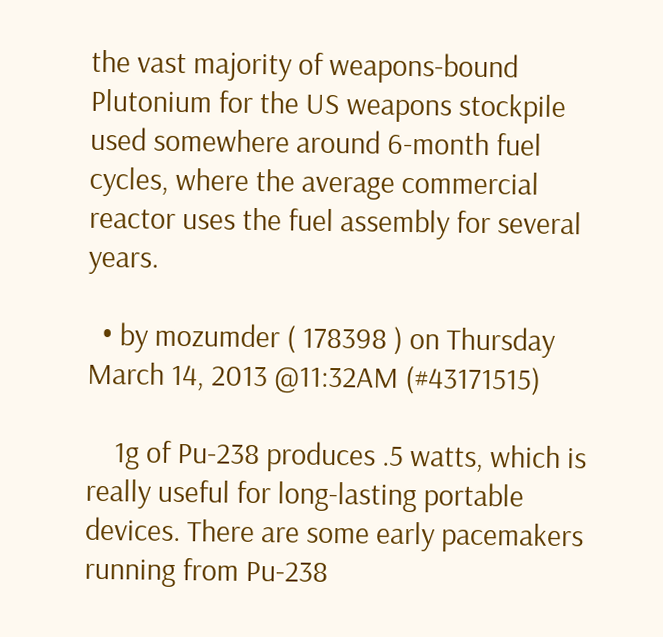the vast majority of weapons-bound Plutonium for the US weapons stockpile used somewhere around 6-month fuel cycles, where the average commercial reactor uses the fuel assembly for several years.

  • by mozumder ( 178398 ) on Thursday March 14, 2013 @11:32AM (#43171515)

    1g of Pu-238 produces .5 watts, which is really useful for long-lasting portable devices. There are some early pacemakers running from Pu-238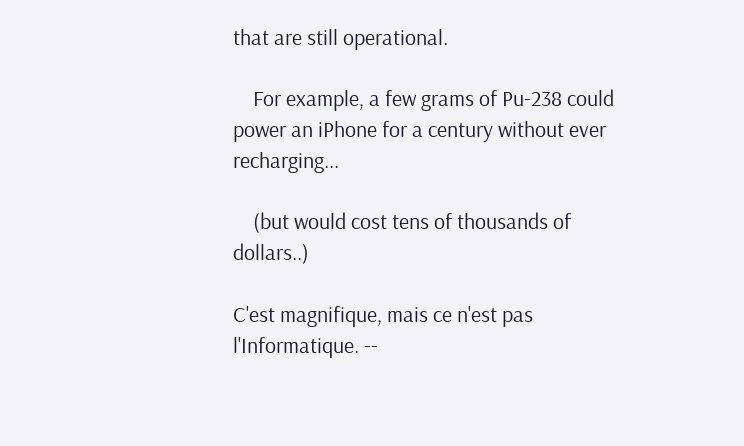that are still operational.

    For example, a few grams of Pu-238 could power an iPhone for a century without ever recharging...

    (but would cost tens of thousands of dollars..)

C'est magnifique, mais ce n'est pas l'Informatique. --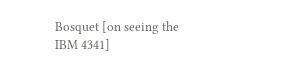Bosquet [on seeing the IBM 4341]